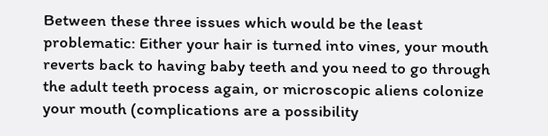Between these three issues which would be the least problematic: Either your hair is turned into vines, your mouth reverts back to having baby teeth and you need to go through the adult teeth process again, or microscopic aliens colonize your mouth (complications are a possibility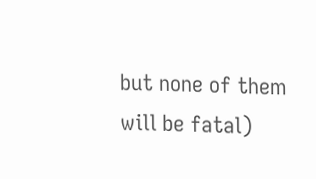but none of them will be fatal)